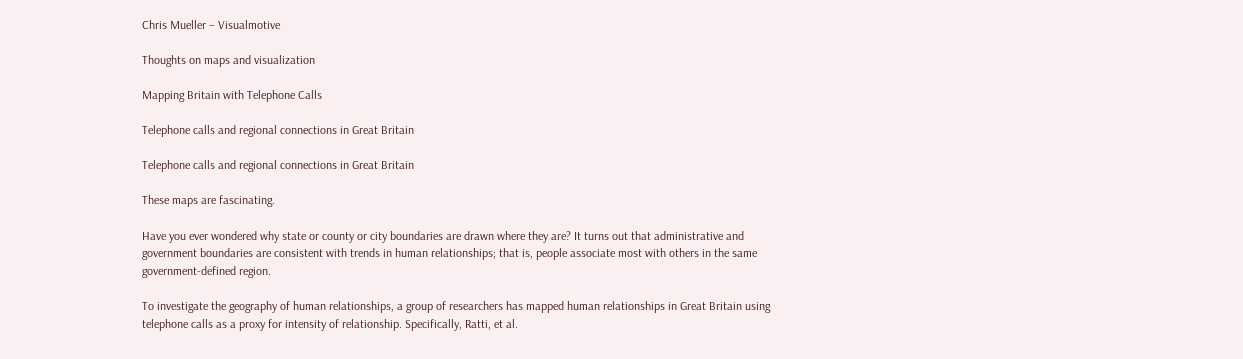Chris Mueller – Visualmotive

Thoughts on maps and visualization

Mapping Britain with Telephone Calls

Telephone calls and regional connections in Great Britain

Telephone calls and regional connections in Great Britain

These maps are fascinating.

Have you ever wondered why state or county or city boundaries are drawn where they are? It turns out that administrative and government boundaries are consistent with trends in human relationships; that is, people associate most with others in the same government-defined region.

To investigate the geography of human relationships, a group of researchers has mapped human relationships in Great Britain using telephone calls as a proxy for intensity of relationship. Specifically, Ratti, et al.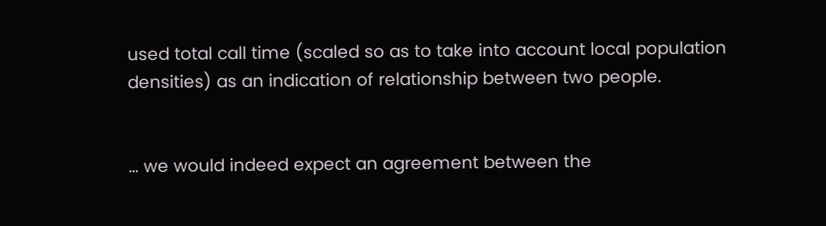used total call time (scaled so as to take into account local population densities) as an indication of relationship between two people.


… we would indeed expect an agreement between the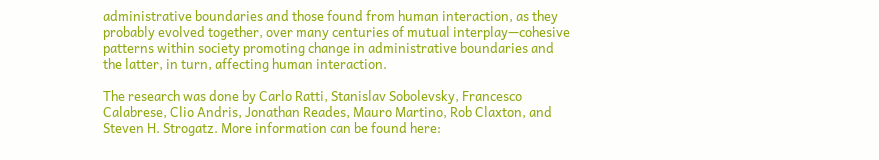administrative boundaries and those found from human interaction, as they probably evolved together, over many centuries of mutual interplay—cohesive patterns within society promoting change in administrative boundaries and the latter, in turn, affecting human interaction.

The research was done by Carlo Ratti, Stanislav Sobolevsky, Francesco Calabrese, Clio Andris, Jonathan Reades, Mauro Martino, Rob Claxton, and Steven H. Strogatz. More information can be found here: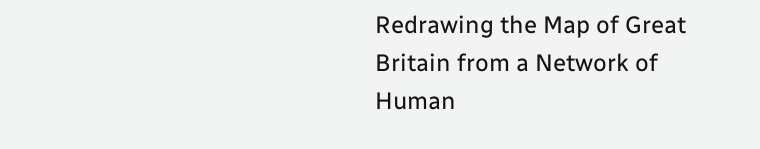Redrawing the Map of Great Britain from a Network of Human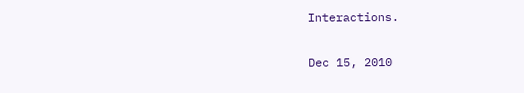Interactions.

Dec 15, 2010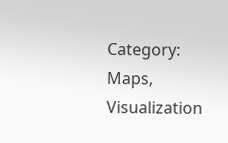Category: Maps, Visualization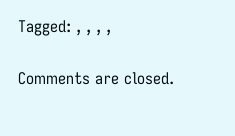Tagged: , , , ,

Comments are closed.